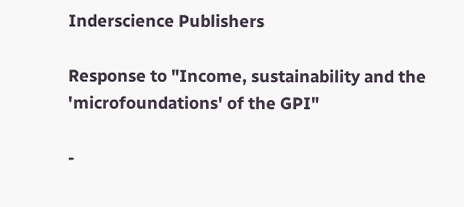Inderscience Publishers

Response to "Income, sustainability and the 'microfoundations' of the GPI"

-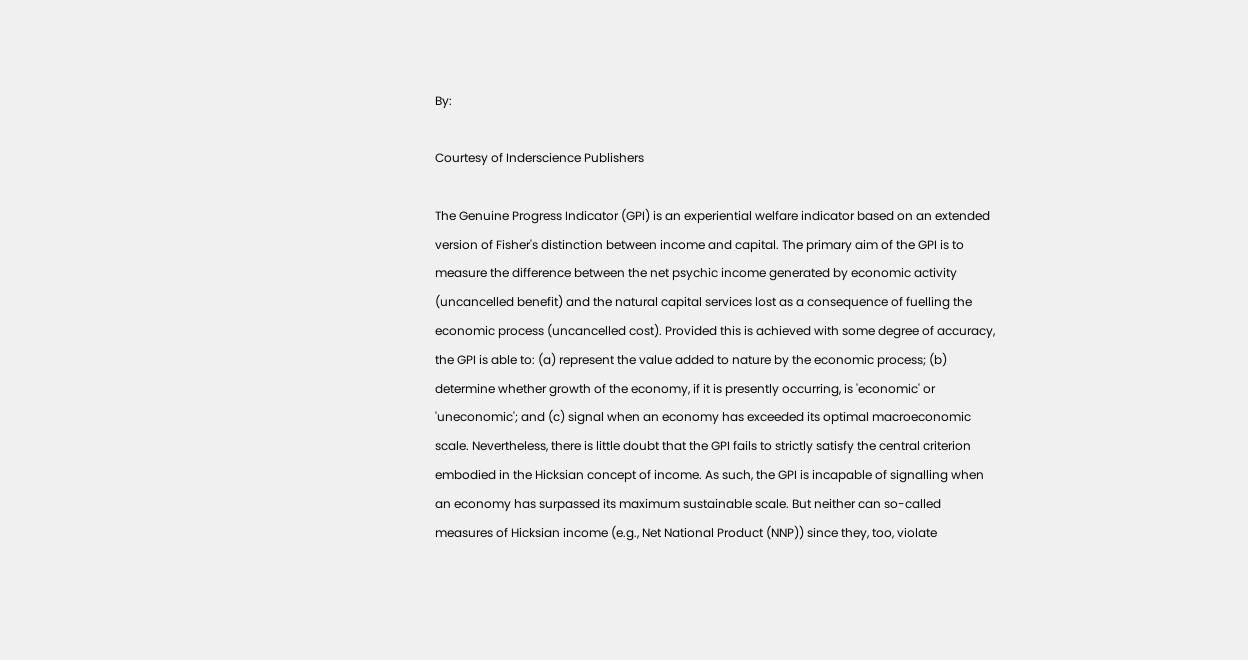By:

Courtesy of Inderscience Publishers

The Genuine Progress Indicator (GPI) is an experiential welfare indicator based on an extended version of Fisher's distinction between income and capital. The primary aim of the GPI is to measure the difference between the net psychic income generated by economic activity (uncancelled benefit) and the natural capital services lost as a consequence of fuelling the economic process (uncancelled cost). Provided this is achieved with some degree of accuracy, the GPI is able to: (a) represent the value added to nature by the economic process; (b) determine whether growth of the economy, if it is presently occurring, is 'economic' or 'uneconomic'; and (c) signal when an economy has exceeded its optimal macroeconomic scale. Nevertheless, there is little doubt that the GPI fails to strictly satisfy the central criterion embodied in the Hicksian concept of income. As such, the GPI is incapable of signalling when an economy has surpassed its maximum sustainable scale. But neither can so-called measures of Hicksian income (e.g., Net National Product (NNP)) since they, too, violate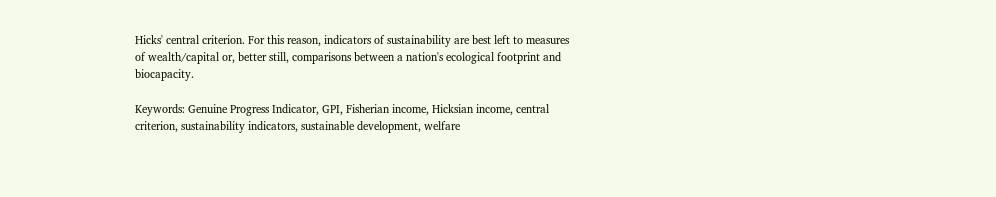Hicks' central criterion. For this reason, indicators of sustainability are best left to measures of wealth/capital or, better still, comparisons between a nation's ecological footprint and biocapacity.

Keywords: Genuine Progress Indicator, GPI, Fisherian income, Hicksian income, central criterion, sustainability indicators, sustainable development, welfare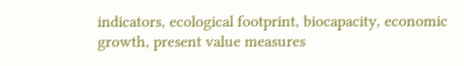indicators, ecological footprint, biocapacity, economic growth, present value measures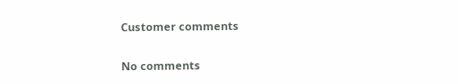Customer comments

No comments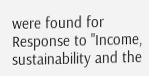were found for Response to "Income, sustainability and the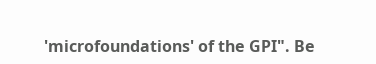'microfoundations' of the GPI". Be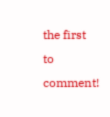the first to comment!